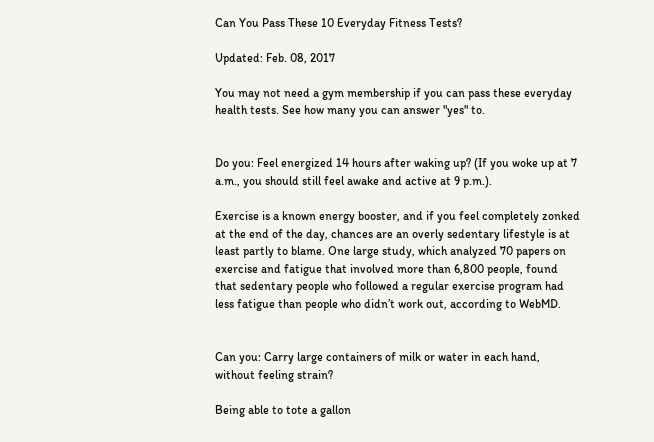Can You Pass These 10 Everyday Fitness Tests?

Updated: Feb. 08, 2017

You may not need a gym membership if you can pass these everyday health tests. See how many you can answer "yes" to.


Do you: Feel energized 14 hours after waking up? (If you woke up at 7 a.m., you should still feel awake and active at 9 p.m.).

Exercise is a known energy booster, and if you feel completely zonked at the end of the day, chances are an overly sedentary lifestyle is at least partly to blame. One large study, which analyzed 70 papers on exercise and fatigue that involved more than 6,800 people, found that sedentary people who followed a regular exercise program had less fatigue than people who didn’t work out, according to WebMD.


Can you: Carry large containers of milk or water in each hand, without feeling strain?

Being able to tote a gallon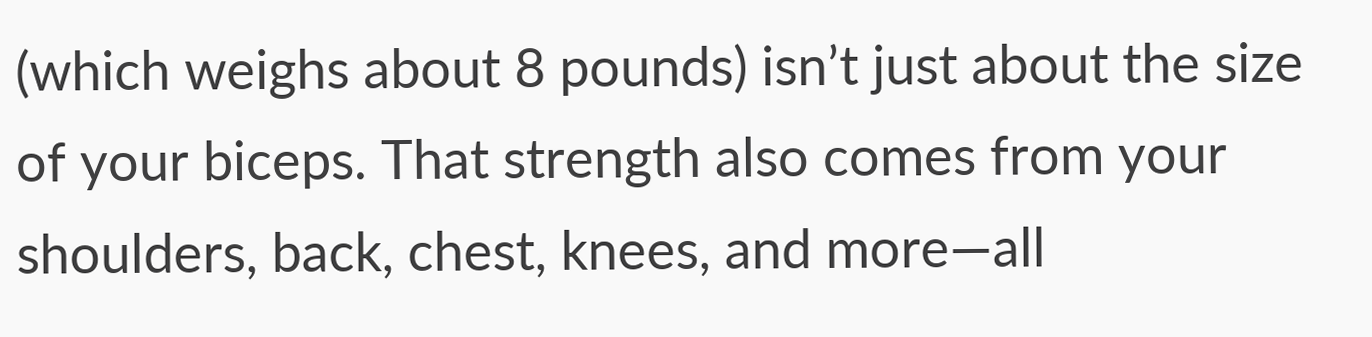(which weighs about 8 pounds) isn’t just about the size of your biceps. That strength also comes from your shoulders, back, chest, knees, and more—all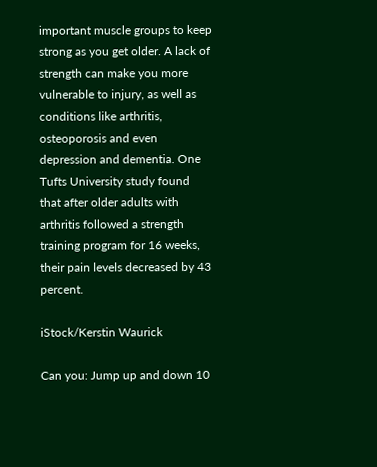important muscle groups to keep strong as you get older. A lack of strength can make you more vulnerable to injury, as well as conditions like arthritis, osteoporosis and even depression and dementia. One Tufts University study found that after older adults with arthritis followed a strength training program for 16 weeks, their pain levels decreased by 43 percent.

iStock/Kerstin Waurick

Can you: Jump up and down 10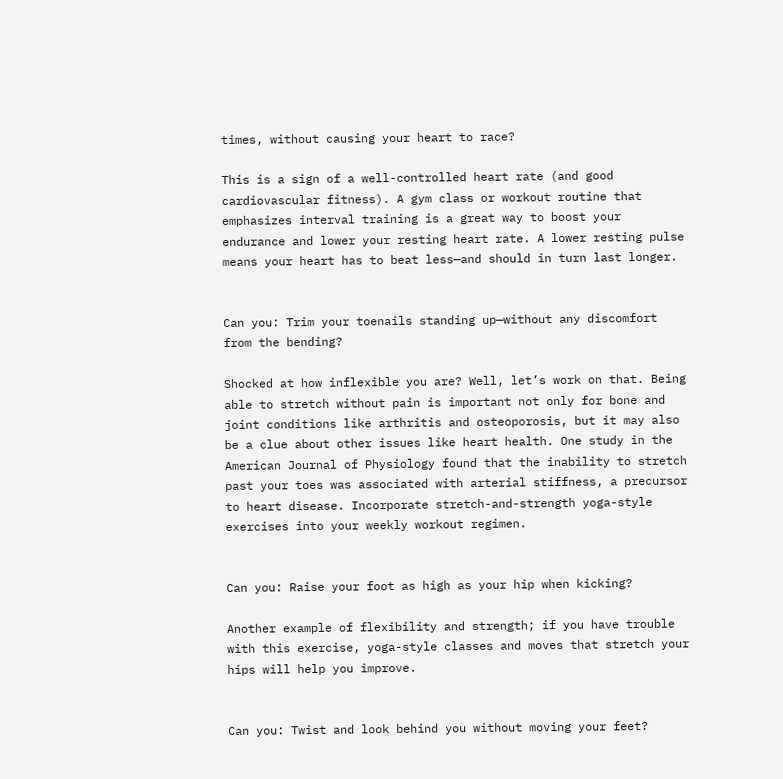times, without causing your heart to race?

This is a sign of a well-controlled heart rate (and good cardiovascular fitness). A gym class or workout routine that emphasizes interval training is a great way to boost your endurance and lower your resting heart rate. A lower resting pulse means your heart has to beat less—and should in turn last longer.


Can you: Trim your toenails standing up—without any discomfort from the bending?

Shocked at how inflexible you are? Well, let’s work on that. Being able to stretch without pain is important not only for bone and joint conditions like arthritis and osteoporosis, but it may also be a clue about other issues like heart health. One study in the American Journal of Physiology found that the inability to stretch past your toes was associated with arterial stiffness, a precursor to heart disease. Incorporate stretch-and-strength yoga-style exercises into your weekly workout regimen.


Can you: Raise your foot as high as your hip when kicking?

Another example of flexibility and strength; if you have trouble with this exercise, yoga-style classes and moves that stretch your hips will help you improve.


Can you: Twist and look behind you without moving your feet?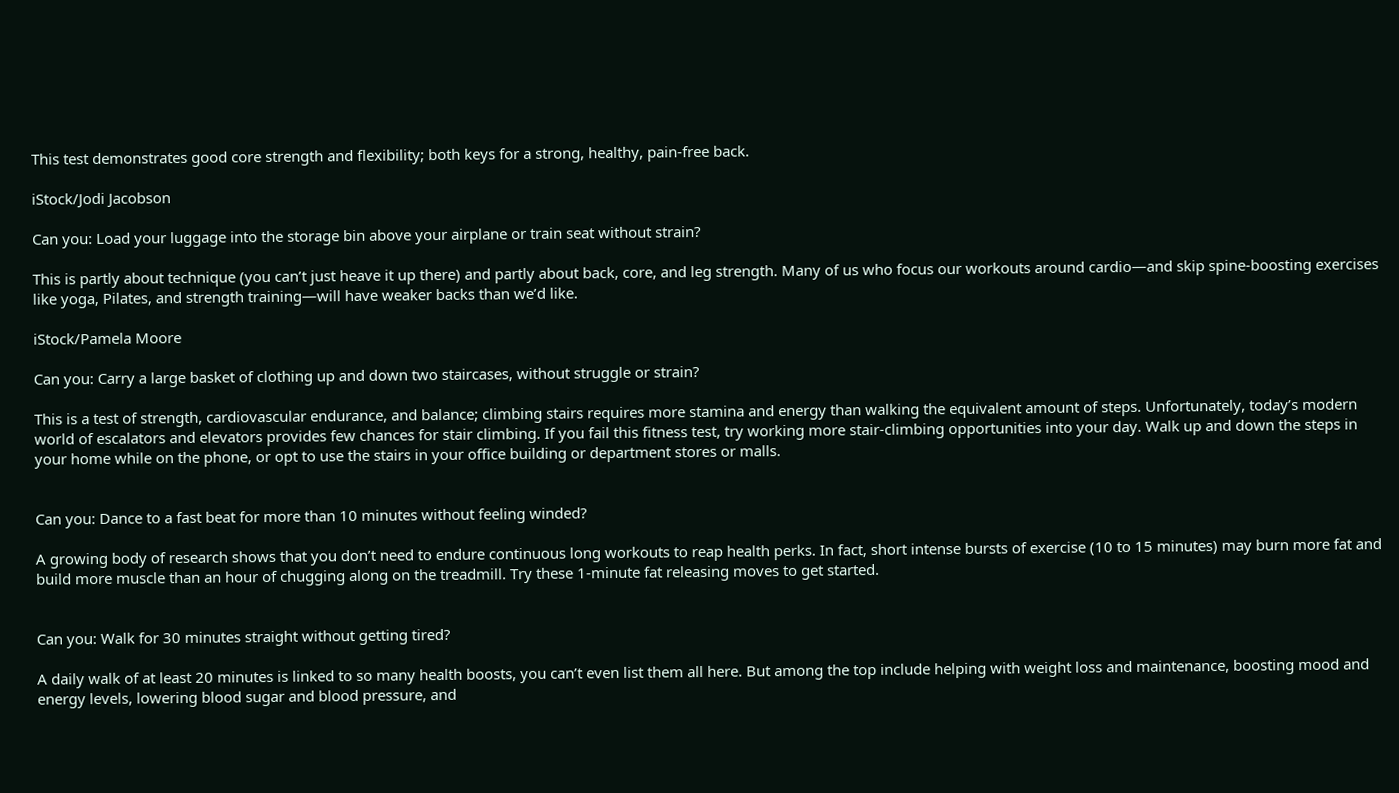This test demonstrates good core strength and flexibility; both keys for a strong, healthy, pain-free back.

iStock/Jodi Jacobson

Can you: Load your luggage into the storage bin above your airplane or train seat without strain?

This is partly about technique (you can’t just heave it up there) and partly about back, core, and leg strength. Many of us who focus our workouts around cardio—and skip spine-boosting exercises like yoga, Pilates, and strength training—will have weaker backs than we’d like.

iStock/Pamela Moore

Can you: Carry a large basket of clothing up and down two staircases, without struggle or strain?

This is a test of strength, cardiovascular endurance, and balance; climbing stairs requires more stamina and energy than walking the equivalent amount of steps. Unfortunately, today’s modern world of escalators and elevators provides few chances for stair climbing. If you fail this fitness test, try working more stair-climbing opportunities into your day. Walk up and down the steps in your home while on the phone, or opt to use the stairs in your office building or department stores or malls.


Can you: Dance to a fast beat for more than 10 minutes without feeling winded?

A growing body of research shows that you don’t need to endure continuous long workouts to reap health perks. In fact, short intense bursts of exercise (10 to 15 minutes) may burn more fat and build more muscle than an hour of chugging along on the treadmill. Try these 1-minute fat releasing moves to get started.


Can you: Walk for 30 minutes straight without getting tired?

A daily walk of at least 20 minutes is linked to so many health boosts, you can’t even list them all here. But among the top include helping with weight loss and maintenance, boosting mood and energy levels, lowering blood sugar and blood pressure, and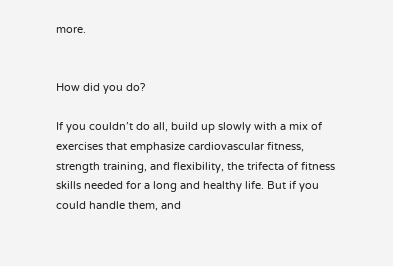more.


How did you do?

If you couldn’t do all, build up slowly with a mix of exercises that emphasize cardiovascular fitness, strength training, and flexibility, the trifecta of fitness skills needed for a long and healthy life. But if you could handle them, and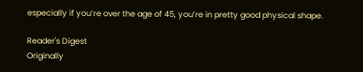especially if you’re over the age of 45, you’re in pretty good physical shape.

Reader's Digest
Originally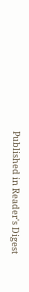Published in Reader's Digest